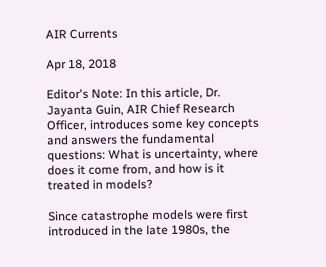AIR Currents

Apr 18, 2018

Editor's Note: In this article, Dr. Jayanta Guin, AIR Chief Research Officer, introduces some key concepts and answers the fundamental questions: What is uncertainty, where does it come from, and how is it treated in models?

Since catastrophe models were first introduced in the late 1980s, the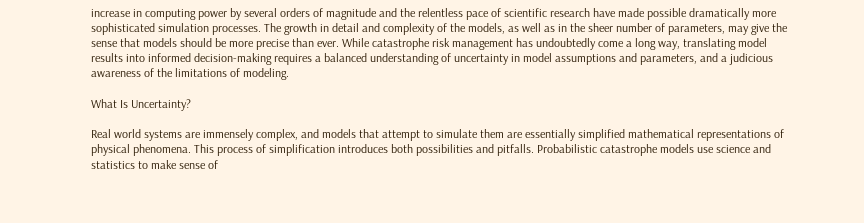increase in computing power by several orders of magnitude and the relentless pace of scientific research have made possible dramatically more sophisticated simulation processes. The growth in detail and complexity of the models, as well as in the sheer number of parameters, may give the sense that models should be more precise than ever. While catastrophe risk management has undoubtedly come a long way, translating model results into informed decision-making requires a balanced understanding of uncertainty in model assumptions and parameters, and a judicious awareness of the limitations of modeling.

What Is Uncertainty?

Real world systems are immensely complex, and models that attempt to simulate them are essentially simplified mathematical representations of physical phenomena. This process of simplification introduces both possibilities and pitfalls. Probabilistic catastrophe models use science and statistics to make sense of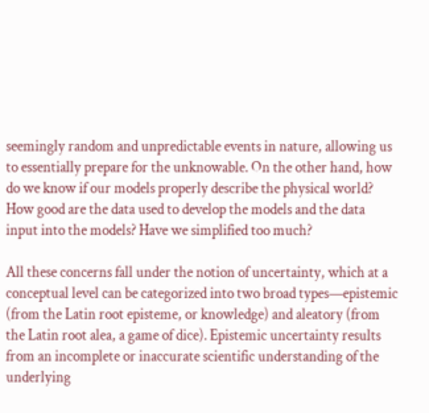seemingly random and unpredictable events in nature, allowing us to essentially prepare for the unknowable. On the other hand, how do we know if our models properly describe the physical world? How good are the data used to develop the models and the data input into the models? Have we simplified too much?

All these concerns fall under the notion of uncertainty, which at a conceptual level can be categorized into two broad types—epistemic (from the Latin root episteme, or knowledge) and aleatory (from the Latin root alea, a game of dice). Epistemic uncertainty results from an incomplete or inaccurate scientific understanding of the underlying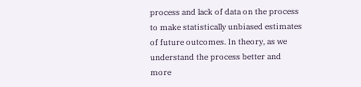process and lack of data on the process to make statistically unbiased estimates of future outcomes. In theory, as we understand the process better and more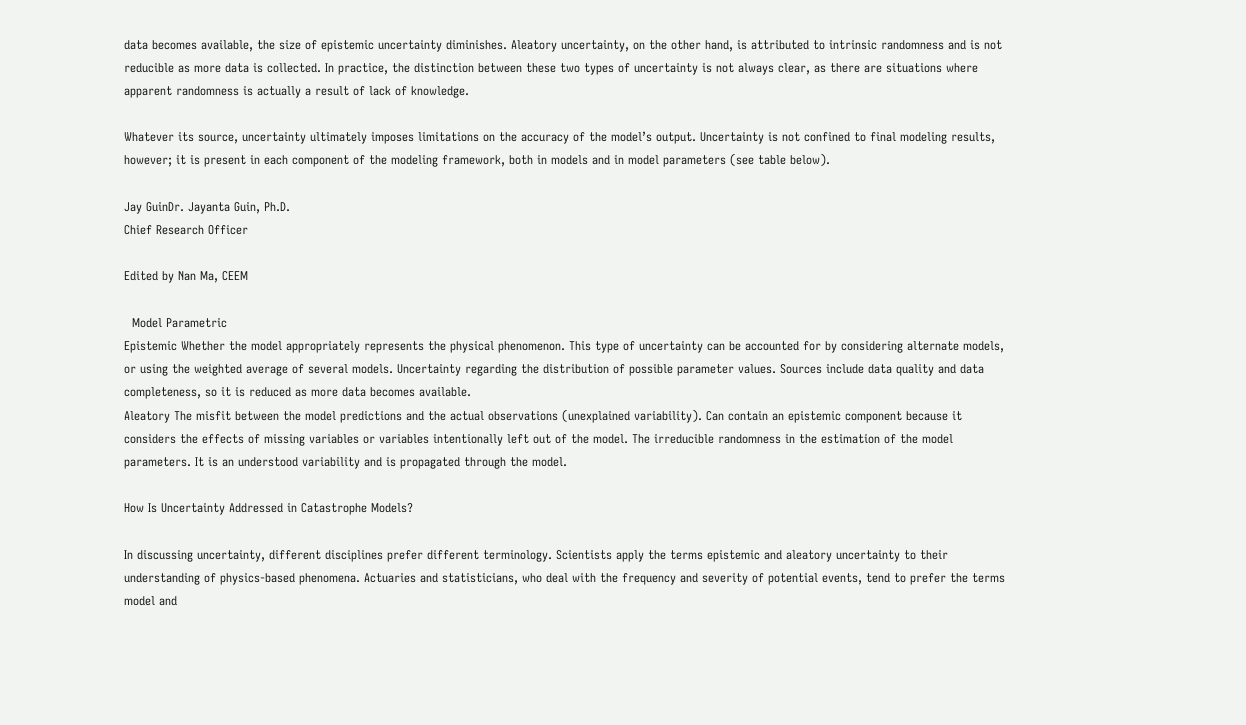data becomes available, the size of epistemic uncertainty diminishes. Aleatory uncertainty, on the other hand, is attributed to intrinsic randomness and is not reducible as more data is collected. In practice, the distinction between these two types of uncertainty is not always clear, as there are situations where apparent randomness is actually a result of lack of knowledge.

Whatever its source, uncertainty ultimately imposes limitations on the accuracy of the model’s output. Uncertainty is not confined to final modeling results, however; it is present in each component of the modeling framework, both in models and in model parameters (see table below).

Jay GuinDr. Jayanta Guin, Ph.D.
Chief Research Officer

Edited by Nan Ma, CEEM

  Model Parametric
Epistemic Whether the model appropriately represents the physical phenomenon. This type of uncertainty can be accounted for by considering alternate models, or using the weighted average of several models. Uncertainty regarding the distribution of possible parameter values. Sources include data quality and data completeness, so it is reduced as more data becomes available.
Aleatory The misfit between the model predictions and the actual observations (unexplained variability). Can contain an epistemic component because it considers the effects of missing variables or variables intentionally left out of the model. The irreducible randomness in the estimation of the model parameters. It is an understood variability and is propagated through the model.

How Is Uncertainty Addressed in Catastrophe Models?

In discussing uncertainty, different disciplines prefer different terminology. Scientists apply the terms epistemic and aleatory uncertainty to their understanding of physics-based phenomena. Actuaries and statisticians, who deal with the frequency and severity of potential events, tend to prefer the terms model and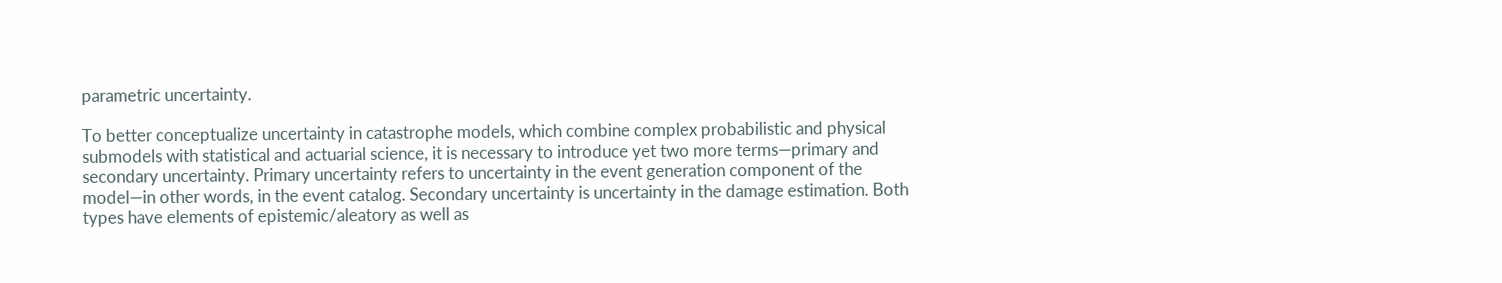parametric uncertainty.

To better conceptualize uncertainty in catastrophe models, which combine complex probabilistic and physical submodels with statistical and actuarial science, it is necessary to introduce yet two more terms—primary and secondary uncertainty. Primary uncertainty refers to uncertainty in the event generation component of the model—in other words, in the event catalog. Secondary uncertainty is uncertainty in the damage estimation. Both types have elements of epistemic/aleatory as well as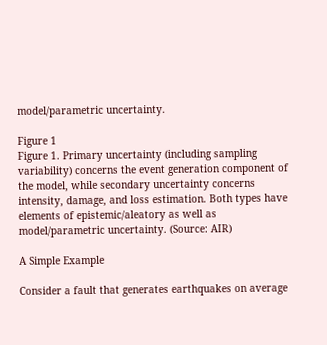model/parametric uncertainty.

Figure 1
Figure 1. Primary uncertainty (including sampling variability) concerns the event generation component of the model, while secondary uncertainty concerns intensity, damage, and loss estimation. Both types have elements of epistemic/aleatory as well as model/parametric uncertainty. (Source: AIR)

A Simple Example

Consider a fault that generates earthquakes on average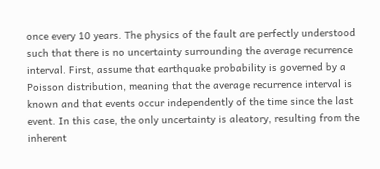once every 10 years. The physics of the fault are perfectly understood such that there is no uncertainty surrounding the average recurrence interval. First, assume that earthquake probability is governed by a Poisson distribution, meaning that the average recurrence interval is known and that events occur independently of the time since the last event. In this case, the only uncertainty is aleatory, resulting from the inherent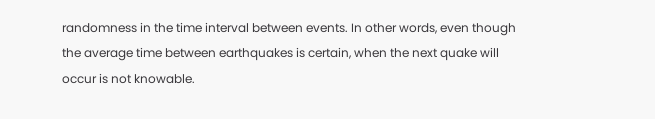randomness in the time interval between events. In other words, even though the average time between earthquakes is certain, when the next quake will occur is not knowable.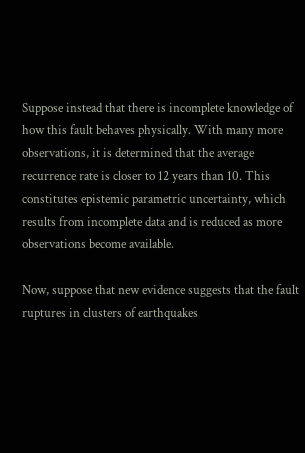Suppose instead that there is incomplete knowledge of how this fault behaves physically. With many more observations, it is determined that the average recurrence rate is closer to 12 years than 10. This constitutes epistemic parametric uncertainty, which results from incomplete data and is reduced as more observations become available.

Now, suppose that new evidence suggests that the fault ruptures in clusters of earthquakes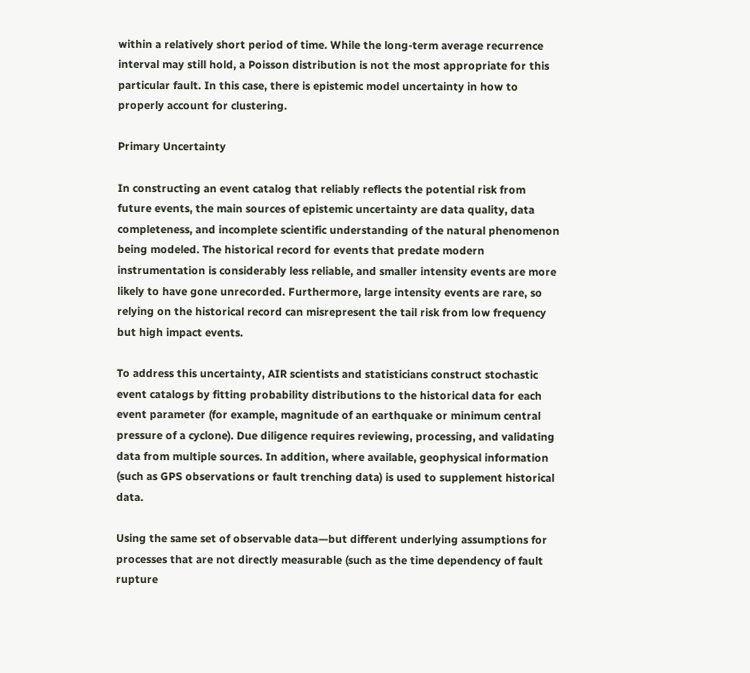within a relatively short period of time. While the long-term average recurrence interval may still hold, a Poisson distribution is not the most appropriate for this particular fault. In this case, there is epistemic model uncertainty in how to properly account for clustering.

Primary Uncertainty

In constructing an event catalog that reliably reflects the potential risk from future events, the main sources of epistemic uncertainty are data quality, data completeness, and incomplete scientific understanding of the natural phenomenon being modeled. The historical record for events that predate modern instrumentation is considerably less reliable, and smaller intensity events are more likely to have gone unrecorded. Furthermore, large intensity events are rare, so relying on the historical record can misrepresent the tail risk from low frequency but high impact events.

To address this uncertainty, AIR scientists and statisticians construct stochastic event catalogs by fitting probability distributions to the historical data for each event parameter (for example, magnitude of an earthquake or minimum central pressure of a cyclone). Due diligence requires reviewing, processing, and validating data from multiple sources. In addition, where available, geophysical information (such as GPS observations or fault trenching data) is used to supplement historical data.

Using the same set of observable data—but different underlying assumptions for processes that are not directly measurable (such as the time dependency of fault rupture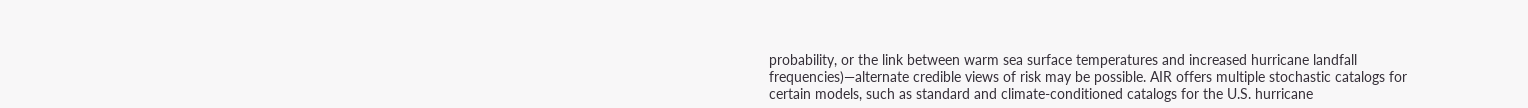probability, or the link between warm sea surface temperatures and increased hurricane landfall frequencies)—alternate credible views of risk may be possible. AIR offers multiple stochastic catalogs for certain models, such as standard and climate-conditioned catalogs for the U.S. hurricane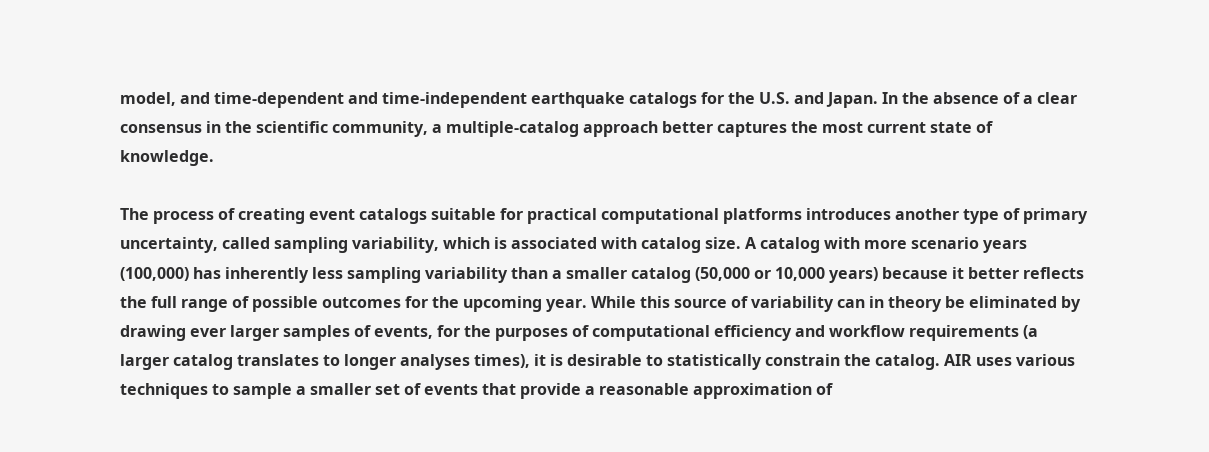model, and time-dependent and time-independent earthquake catalogs for the U.S. and Japan. In the absence of a clear consensus in the scientific community, a multiple-catalog approach better captures the most current state of knowledge.

The process of creating event catalogs suitable for practical computational platforms introduces another type of primary uncertainty, called sampling variability, which is associated with catalog size. A catalog with more scenario years (100,000) has inherently less sampling variability than a smaller catalog (50,000 or 10,000 years) because it better reflects the full range of possible outcomes for the upcoming year. While this source of variability can in theory be eliminated by drawing ever larger samples of events, for the purposes of computational efficiency and workflow requirements (a larger catalog translates to longer analyses times), it is desirable to statistically constrain the catalog. AIR uses various techniques to sample a smaller set of events that provide a reasonable approximation of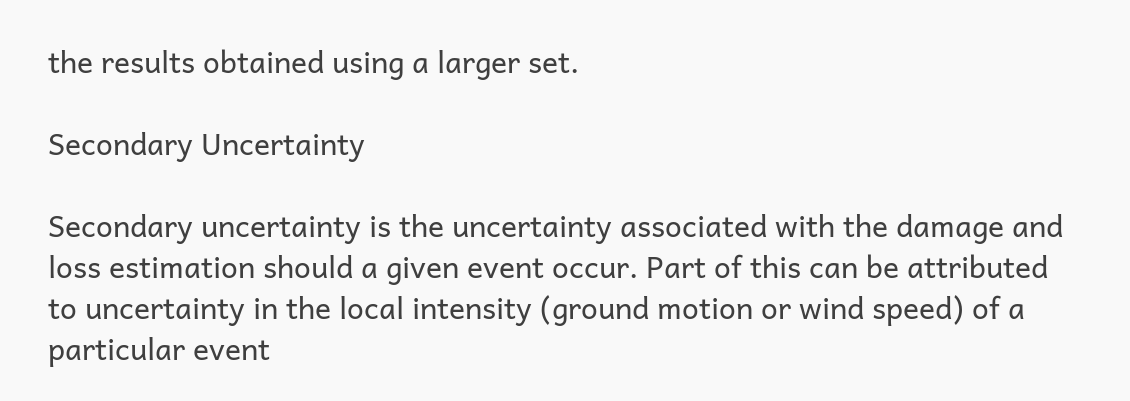the results obtained using a larger set.

Secondary Uncertainty

Secondary uncertainty is the uncertainty associated with the damage and loss estimation should a given event occur. Part of this can be attributed to uncertainty in the local intensity (ground motion or wind speed) of a particular event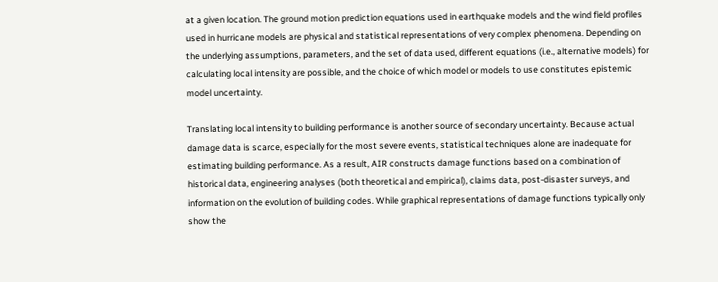at a given location. The ground motion prediction equations used in earthquake models and the wind field profiles used in hurricane models are physical and statistical representations of very complex phenomena. Depending on the underlying assumptions, parameters, and the set of data used, different equations (i.e., alternative models) for calculating local intensity are possible, and the choice of which model or models to use constitutes epistemic model uncertainty.

Translating local intensity to building performance is another source of secondary uncertainty. Because actual damage data is scarce, especially for the most severe events, statistical techniques alone are inadequate for estimating building performance. As a result, AIR constructs damage functions based on a combination of historical data, engineering analyses (both theoretical and empirical), claims data, post-disaster surveys, and information on the evolution of building codes. While graphical representations of damage functions typically only show the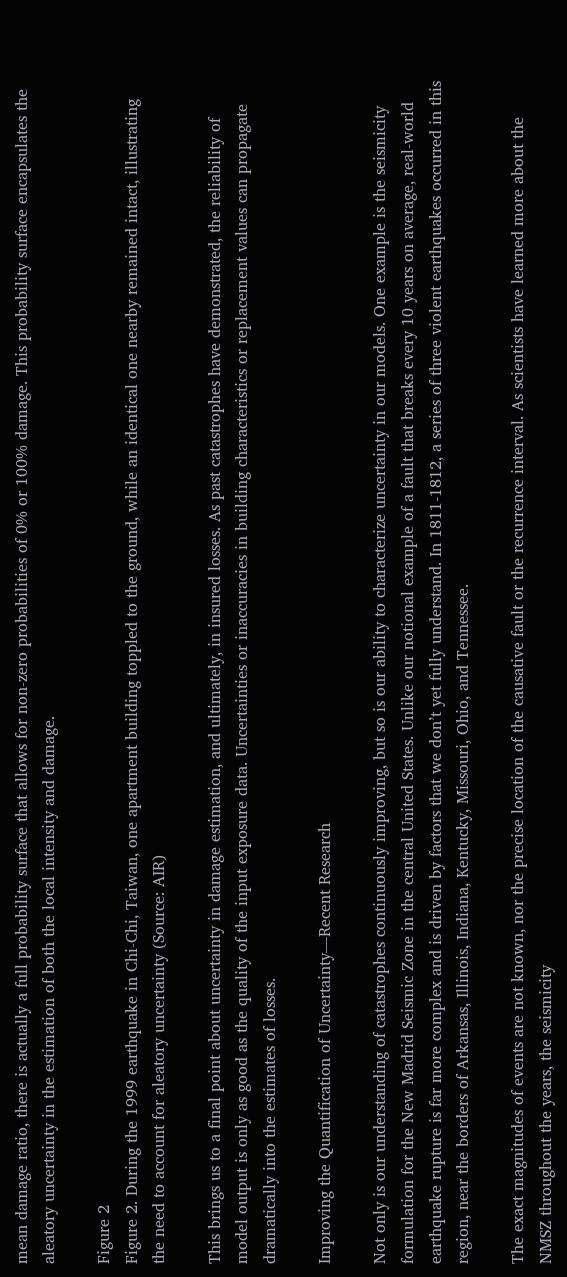mean damage ratio, there is actually a full probability surface that allows for non-zero probabilities of 0% or 100% damage. This probability surface encapsulates the aleatory uncertainty in the estimation of both the local intensity and damage.

Figure 2
Figure 2. During the 1999 earthquake in Chi-Chi, Taiwan, one apartment building toppled to the ground, while an identical one nearby remained intact, illustrating the need to account for aleatory uncertainty (Source: AIR)

This brings us to a final point about uncertainty in damage estimation, and ultimately, in insured losses. As past catastrophes have demonstrated, the reliability of model output is only as good as the quality of the input exposure data. Uncertainties or inaccuracies in building characteristics or replacement values can propagate dramatically into the estimates of losses.

Improving the Quantification of Uncertainty—Recent Research

Not only is our understanding of catastrophes continuously improving, but so is our ability to characterize uncertainty in our models. One example is the seismicity formulation for the New Madrid Seismic Zone in the central United States. Unlike our notional example of a fault that breaks every 10 years on average, real-world earthquake rupture is far more complex and is driven by factors that we don’t yet fully understand. In 1811-1812, a series of three violent earthquakes occurred in this region, near the borders of Arkansas, Illinois, Indiana, Kentucky, Missouri, Ohio, and Tennessee.

The exact magnitudes of events are not known, nor the precise location of the causative fault or the recurrence interval. As scientists have learned more about the NMSZ throughout the years, the seismicity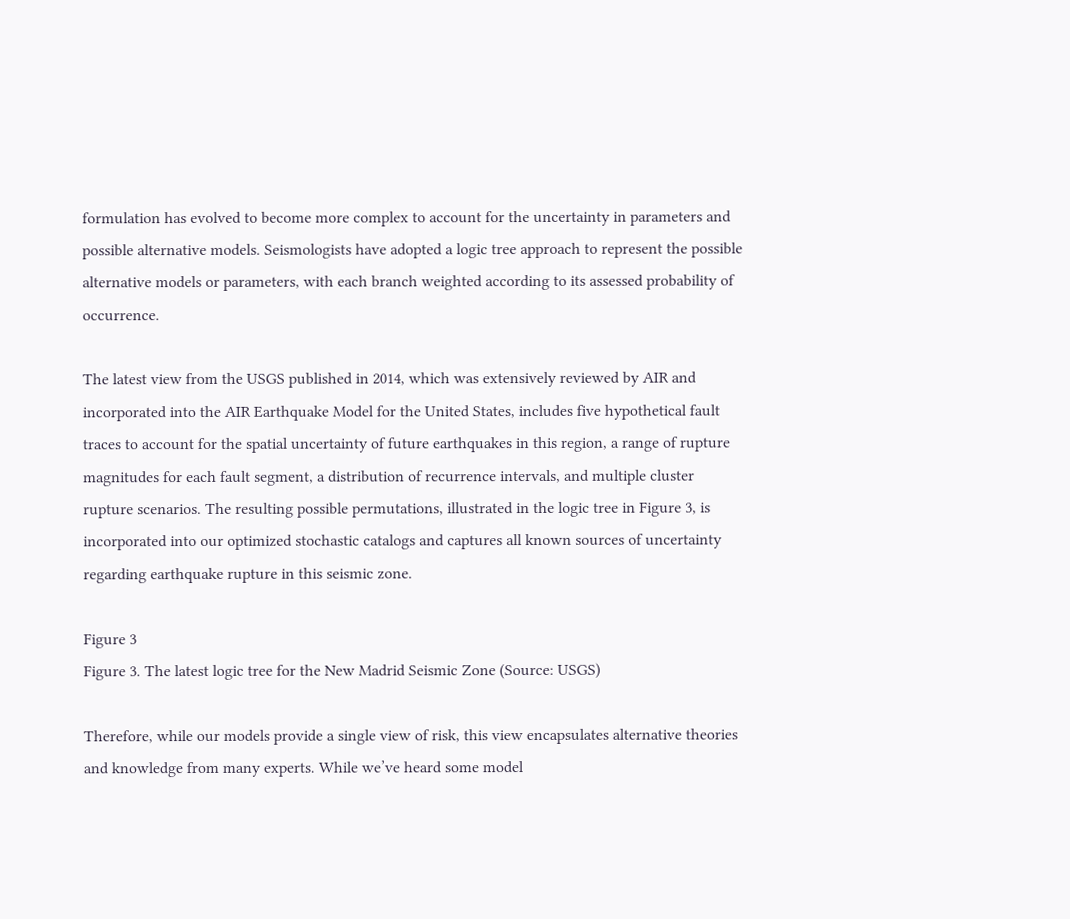formulation has evolved to become more complex to account for the uncertainty in parameters and possible alternative models. Seismologists have adopted a logic tree approach to represent the possible alternative models or parameters, with each branch weighted according to its assessed probability of occurrence.

The latest view from the USGS published in 2014, which was extensively reviewed by AIR and incorporated into the AIR Earthquake Model for the United States, includes five hypothetical fault traces to account for the spatial uncertainty of future earthquakes in this region, a range of rupture magnitudes for each fault segment, a distribution of recurrence intervals, and multiple cluster rupture scenarios. The resulting possible permutations, illustrated in the logic tree in Figure 3, is incorporated into our optimized stochastic catalogs and captures all known sources of uncertainty regarding earthquake rupture in this seismic zone.

Figure 3
Figure 3. The latest logic tree for the New Madrid Seismic Zone (Source: USGS)

Therefore, while our models provide a single view of risk, this view encapsulates alternative theories and knowledge from many experts. While we’ve heard some model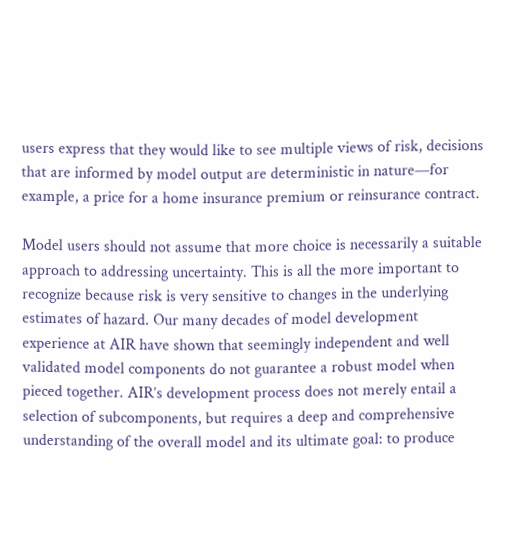users express that they would like to see multiple views of risk, decisions that are informed by model output are deterministic in nature—for example, a price for a home insurance premium or reinsurance contract.

Model users should not assume that more choice is necessarily a suitable approach to addressing uncertainty. This is all the more important to recognize because risk is very sensitive to changes in the underlying estimates of hazard. Our many decades of model development experience at AIR have shown that seemingly independent and well validated model components do not guarantee a robust model when pieced together. AIR’s development process does not merely entail a selection of subcomponents, but requires a deep and comprehensive understanding of the overall model and its ultimate goal: to produce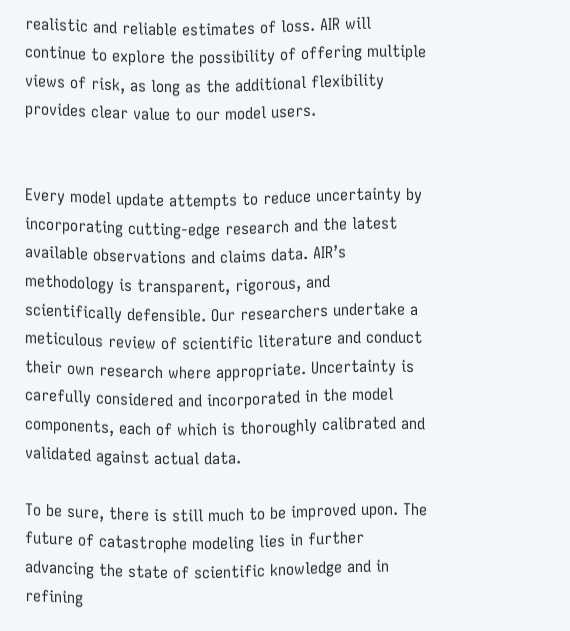realistic and reliable estimates of loss. AIR will continue to explore the possibility of offering multiple views of risk, as long as the additional flexibility provides clear value to our model users.


Every model update attempts to reduce uncertainty by incorporating cutting-edge research and the latest available observations and claims data. AIR’s methodology is transparent, rigorous, and scientifically defensible. Our researchers undertake a meticulous review of scientific literature and conduct their own research where appropriate. Uncertainty is carefully considered and incorporated in the model components, each of which is thoroughly calibrated and validated against actual data.

To be sure, there is still much to be improved upon. The future of catastrophe modeling lies in further advancing the state of scientific knowledge and in refining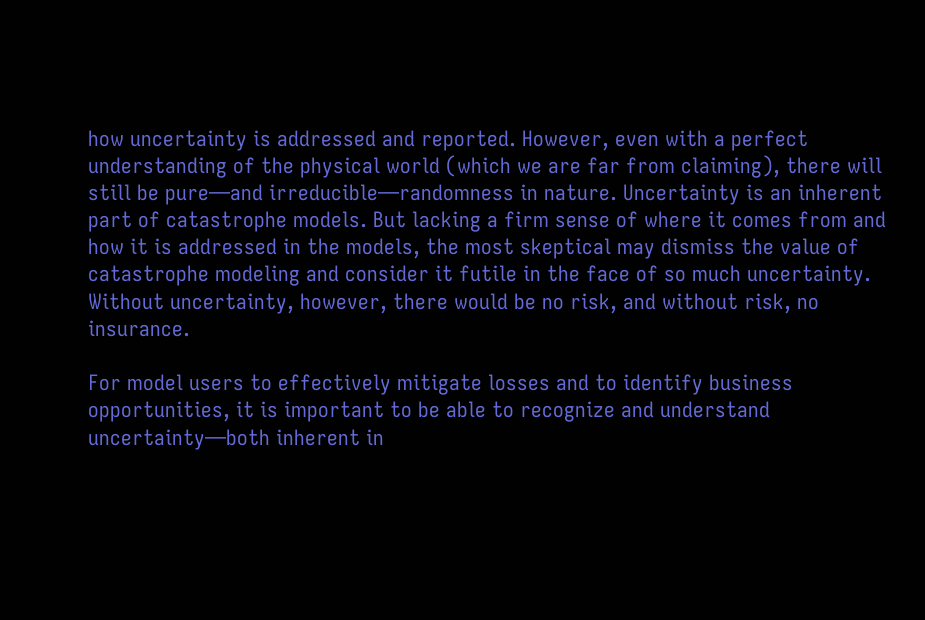how uncertainty is addressed and reported. However, even with a perfect understanding of the physical world (which we are far from claiming), there will still be pure—and irreducible—randomness in nature. Uncertainty is an inherent part of catastrophe models. But lacking a firm sense of where it comes from and how it is addressed in the models, the most skeptical may dismiss the value of catastrophe modeling and consider it futile in the face of so much uncertainty. Without uncertainty, however, there would be no risk, and without risk, no insurance.

For model users to effectively mitigate losses and to identify business opportunities, it is important to be able to recognize and understand uncertainty—both inherent in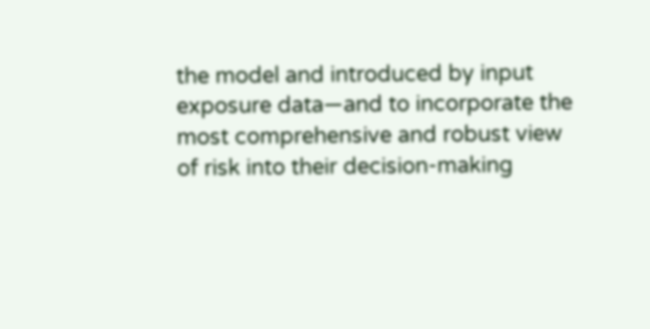the model and introduced by input exposure data—and to incorporate the most comprehensive and robust view of risk into their decision-making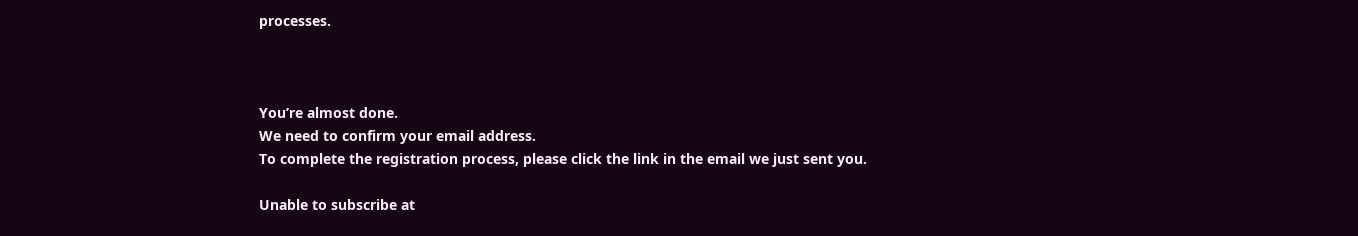processes.



You’re almost done.
We need to confirm your email address.
To complete the registration process, please click the link in the email we just sent you.

Unable to subscribe at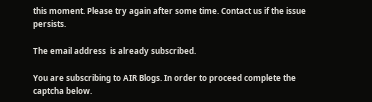this moment. Please try again after some time. Contact us if the issue persists.

The email address  is already subscribed.

You are subscribing to AIR Blogs. In order to proceed complete the captcha below.